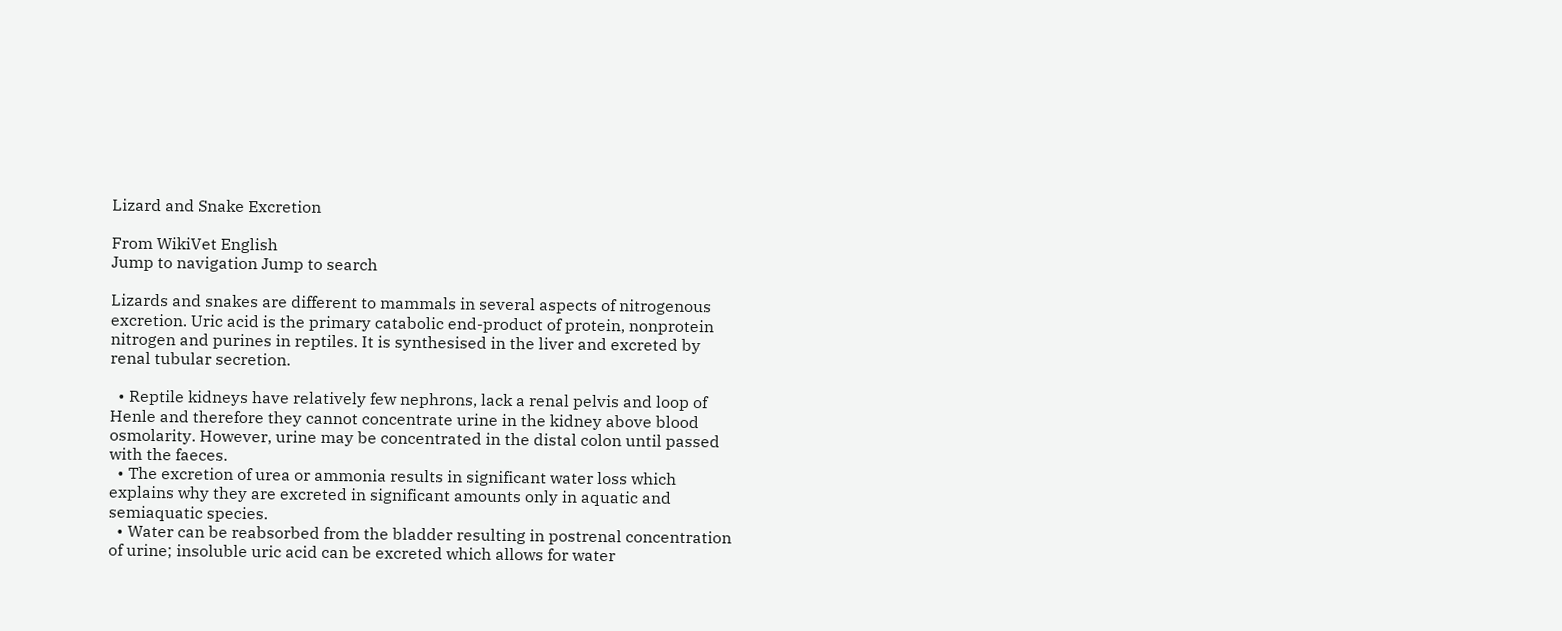Lizard and Snake Excretion

From WikiVet English
Jump to navigation Jump to search

Lizards and snakes are different to mammals in several aspects of nitrogenous excretion. Uric acid is the primary catabolic end-product of protein, nonprotein nitrogen and purines in reptiles. It is synthesised in the liver and excreted by renal tubular secretion.

  • Reptile kidneys have relatively few nephrons, lack a renal pelvis and loop of Henle and therefore they cannot concentrate urine in the kidney above blood osmolarity. However, urine may be concentrated in the distal colon until passed with the faeces.
  • The excretion of urea or ammonia results in significant water loss which explains why they are excreted in significant amounts only in aquatic and semiaquatic species.
  • Water can be reabsorbed from the bladder resulting in postrenal concentration of urine; insoluble uric acid can be excreted which allows for water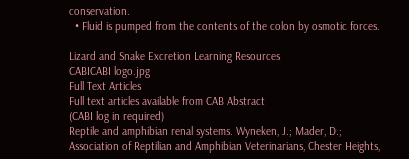conservation.
  • Fluid is pumped from the contents of the colon by osmotic forces.

Lizard and Snake Excretion Learning Resources
CABICABI logo.jpg
Full Text Articles
Full text articles available from CAB Abstract
(CABI log in required)
Reptile and amphibian renal systems. Wyneken, J.; Mader, D.; Association of Reptilian and Amphibian Veterinarians, Chester Heights,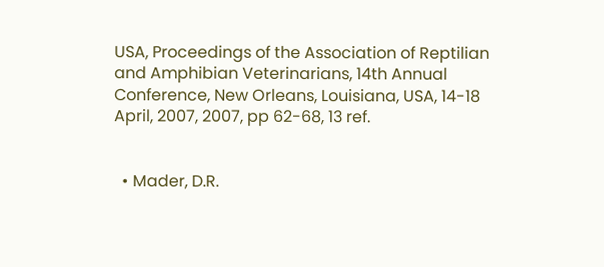USA, Proceedings of the Association of Reptilian and Amphibian Veterinarians, 14th Annual Conference, New Orleans, Louisiana, USA, 14-18 April, 2007, 2007, pp 62-68, 13 ref.


  • Mader, D.R.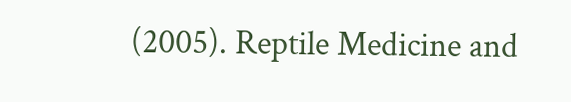(2005). Reptile Medicine and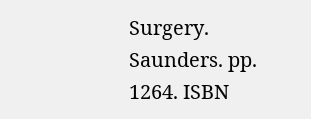Surgery. Saunders. pp. 1264. ISBN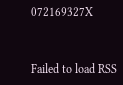072169327X


Failed to load RSS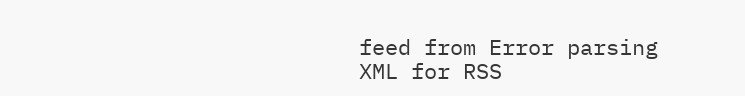feed from Error parsing XML for RSS